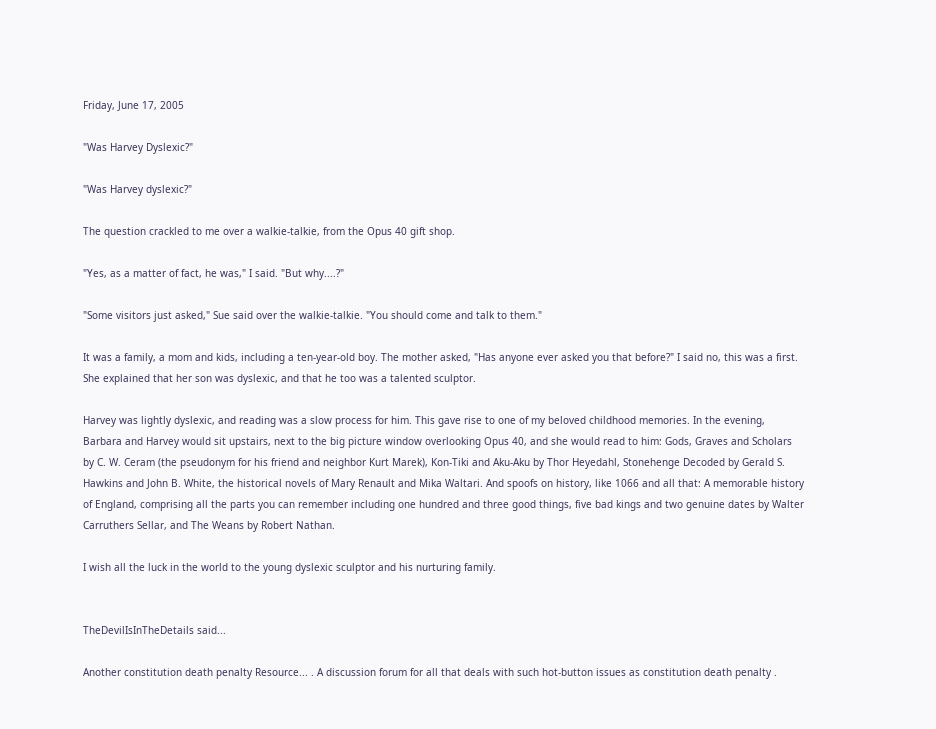Friday, June 17, 2005

"Was Harvey Dyslexic?"

"Was Harvey dyslexic?"

The question crackled to me over a walkie-talkie, from the Opus 40 gift shop.

"Yes, as a matter of fact, he was," I said. "But why....?"

"Some visitors just asked," Sue said over the walkie-talkie. "You should come and talk to them."

It was a family, a mom and kids, including a ten-year-old boy. The mother asked, "Has anyone ever asked you that before?" I said no, this was a first. She explained that her son was dyslexic, and that he too was a talented sculptor.

Harvey was lightly dyslexic, and reading was a slow process for him. This gave rise to one of my beloved childhood memories. In the evening, Barbara and Harvey would sit upstairs, next to the big picture window overlooking Opus 40, and she would read to him: Gods, Graves and Scholars by C. W. Ceram (the pseudonym for his friend and neighbor Kurt Marek), Kon-Tiki and Aku-Aku by Thor Heyedahl, Stonehenge Decoded by Gerald S. Hawkins and John B. White, the historical novels of Mary Renault and Mika Waltari. And spoofs on history, like 1066 and all that: A memorable history of England, comprising all the parts you can remember including one hundred and three good things, five bad kings and two genuine dates by Walter Carruthers Sellar, and The Weans by Robert Nathan.

I wish all the luck in the world to the young dyslexic sculptor and his nurturing family.


TheDevilIsInTheDetails said...

Another constitution death penalty Resource... . A discussion forum for all that deals with such hot-button issues as constitution death penalty .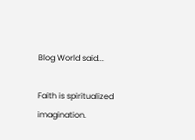Blog World said...

Faith is spiritualized imagination.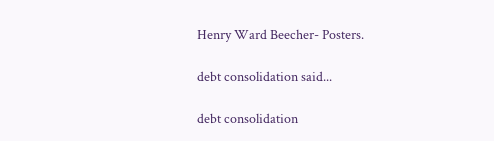Henry Ward Beecher- Posters.

debt consolidation said...

debt consolidation